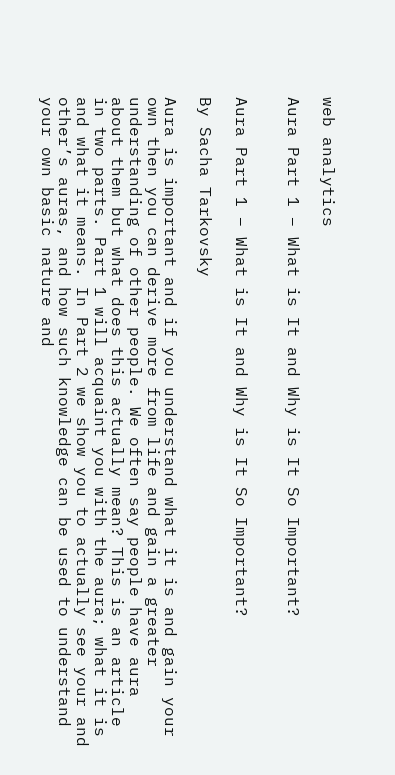web analytics

Aura Part 1 – What is It and Why is It So Important?


Aura Part 1 – What is It and Why is It So Important?

By Sacha Tarkovsky

Aura is important and if you understand what it is and gain your own then you can derive more from life and gain a greater understanding of other people. We often say people have aura about them but what does this actually mean? This is an article in two parts. Part 1 will acquaint you with the aura; what it is and what it means. In Part 2 we show you to actually see your and other’s auras, and how such knowledge can be used to understand your own basic nature and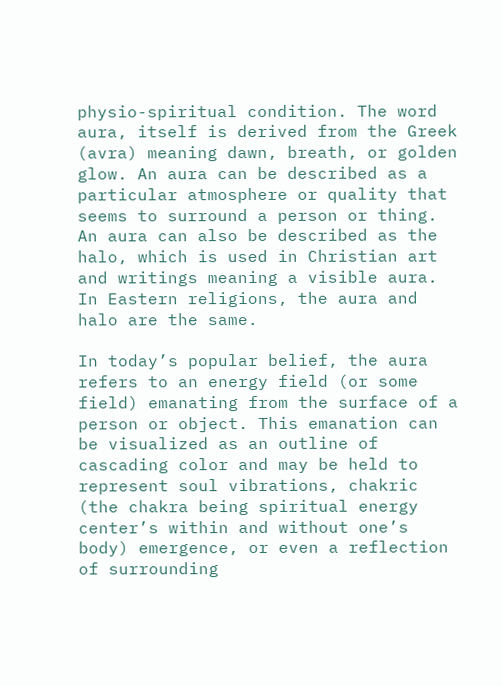physio-spiritual condition. The word aura, itself is derived from the Greek (avra) meaning dawn, breath, or golden glow. An aura can be described as a particular atmosphere or quality that seems to surround a person or thing. An aura can also be described as the halo, which is used in Christian art and writings meaning a visible aura. In Eastern religions, the aura and halo are the same.

In today’s popular belief, the aura refers to an energy field (or some field) emanating from the surface of a person or object. This emanation can be visualized as an outline of cascading color and may be held to represent soul vibrations, chakric (the chakra being spiritual energy center’s within and without one’s body) emergence, or even a reflection of surrounding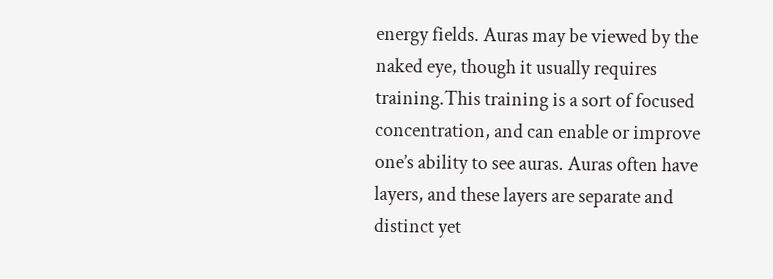energy fields. Auras may be viewed by the naked eye, though it usually requires training.This training is a sort of focused concentration, and can enable or improve one’s ability to see auras. Auras often have layers, and these layers are separate and distinct yet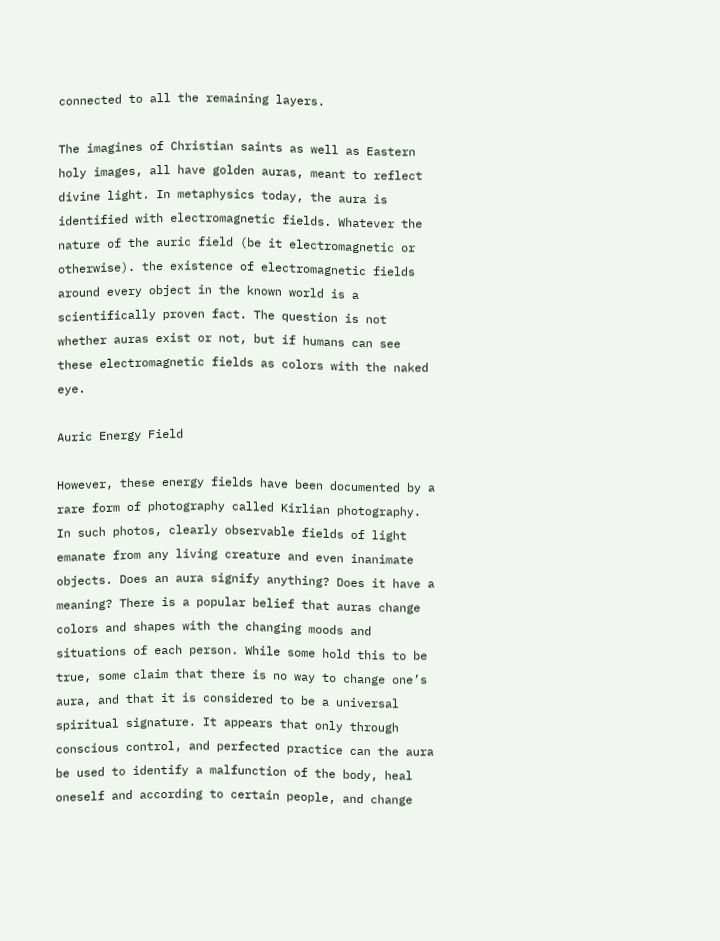connected to all the remaining layers.

The imagines of Christian saints as well as Eastern holy images, all have golden auras, meant to reflect divine light. In metaphysics today, the aura is identified with electromagnetic fields. Whatever the nature of the auric field (be it electromagnetic or otherwise). the existence of electromagnetic fields around every object in the known world is a scientifically proven fact. The question is not whether auras exist or not, but if humans can see these electromagnetic fields as colors with the naked eye.

Auric Energy Field

However, these energy fields have been documented by a rare form of photography called Kirlian photography. In such photos, clearly observable fields of light emanate from any living creature and even inanimate objects. Does an aura signify anything? Does it have a meaning? There is a popular belief that auras change colors and shapes with the changing moods and situations of each person. While some hold this to be true, some claim that there is no way to change one’s aura, and that it is considered to be a universal spiritual signature. It appears that only through conscious control, and perfected practice can the aura be used to identify a malfunction of the body, heal oneself and according to certain people, and change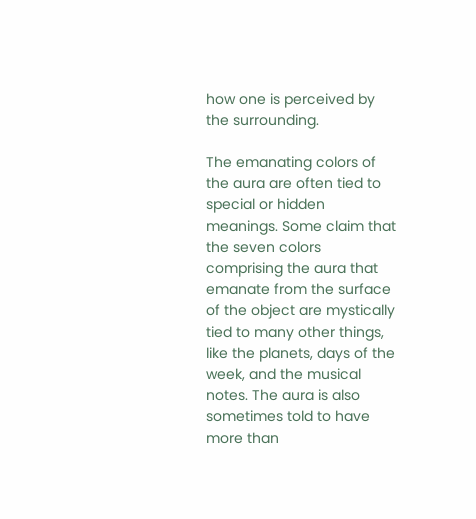how one is perceived by the surrounding.

The emanating colors of the aura are often tied to special or hidden meanings. Some claim that the seven colors comprising the aura that emanate from the surface of the object are mystically tied to many other things, like the planets, days of the week, and the musical notes. The aura is also sometimes told to have more than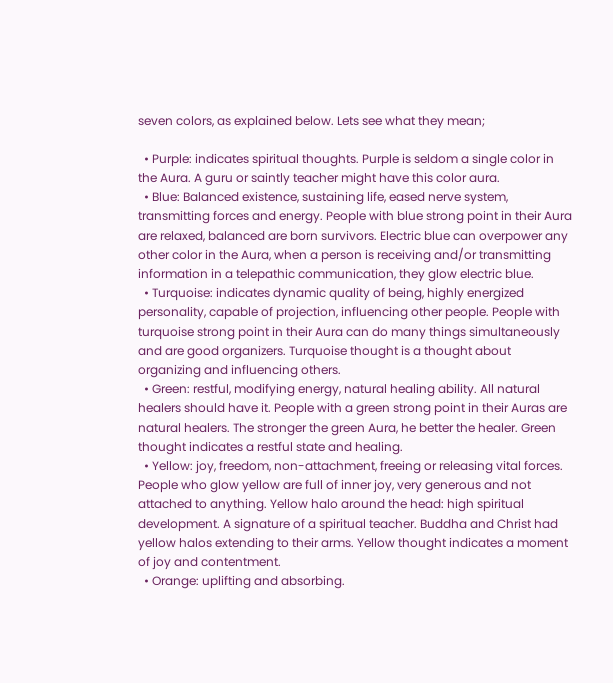seven colors, as explained below. Lets see what they mean;

  • Purple: indicates spiritual thoughts. Purple is seldom a single color in the Aura. A guru or saintly teacher might have this color aura.
  • Blue: Balanced existence, sustaining life, eased nerve system, transmitting forces and energy. People with blue strong point in their Aura are relaxed, balanced are born survivors. Electric blue can overpower any other color in the Aura, when a person is receiving and/or transmitting information in a telepathic communication, they glow electric blue.
  • Turquoise: indicates dynamic quality of being, highly energized personality, capable of projection, influencing other people. People with turquoise strong point in their Aura can do many things simultaneously and are good organizers. Turquoise thought is a thought about organizing and influencing others.
  • Green: restful, modifying energy, natural healing ability. All natural healers should have it. People with a green strong point in their Auras are natural healers. The stronger the green Aura, he better the healer. Green thought indicates a restful state and healing.
  • Yellow: joy, freedom, non-attachment, freeing or releasing vital forces. People who glow yellow are full of inner joy, very generous and not attached to anything. Yellow halo around the head: high spiritual development. A signature of a spiritual teacher. Buddha and Christ had yellow halos extending to their arms. Yellow thought indicates a moment of joy and contentment.
  • Orange: uplifting and absorbing.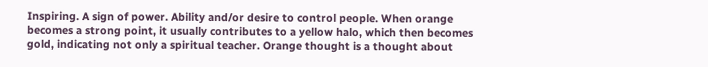Inspiring. A sign of power. Ability and/or desire to control people. When orange becomes a strong point, it usually contributes to a yellow halo, which then becomes gold, indicating not only a spiritual teacher. Orange thought is a thought about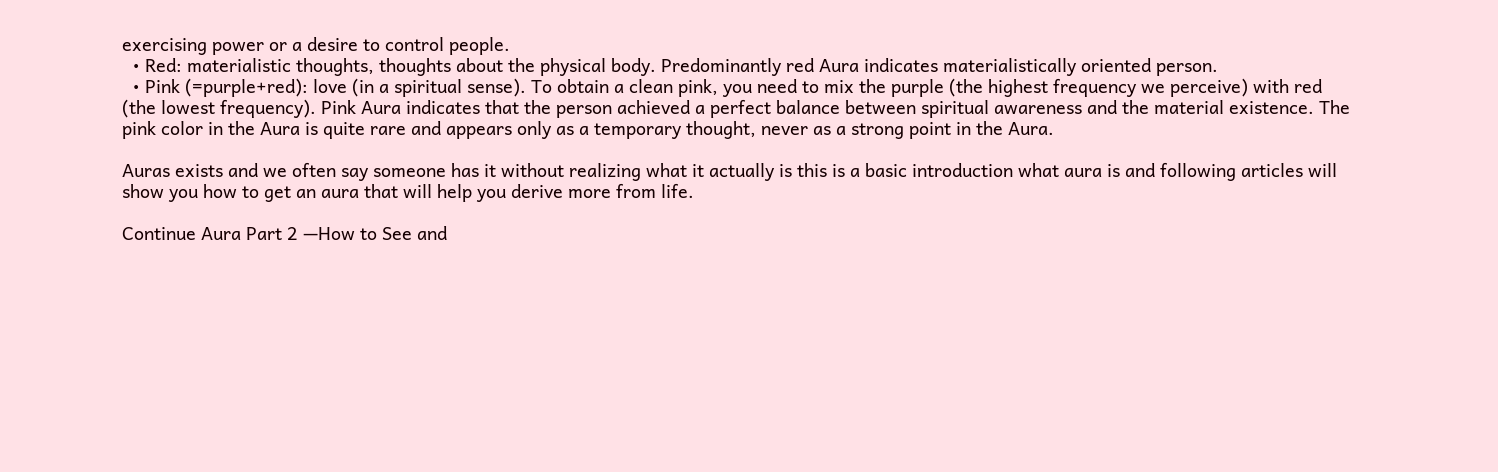exercising power or a desire to control people.
  • Red: materialistic thoughts, thoughts about the physical body. Predominantly red Aura indicates materialistically oriented person.
  • Pink (=purple+red): love (in a spiritual sense). To obtain a clean pink, you need to mix the purple (the highest frequency we perceive) with red (the lowest frequency). Pink Aura indicates that the person achieved a perfect balance between spiritual awareness and the material existence. The pink color in the Aura is quite rare and appears only as a temporary thought, never as a strong point in the Aura.

Auras exists and we often say someone has it without realizing what it actually is this is a basic introduction what aura is and following articles will show you how to get an aura that will help you derive more from life.

Continue Aura Part 2 —How to See and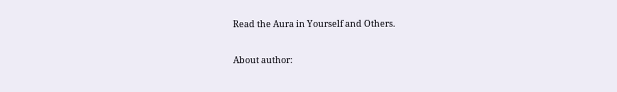Read the Aura in Yourself and Others.

About author: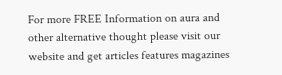For more FREE Information on aura and other alternative thought please visit our website and get articles features magazines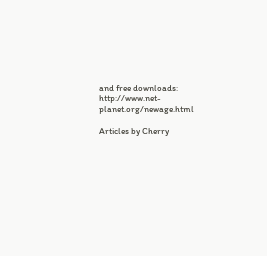and free downloads: http://www.net-planet.org/newage.html

Articles by Cherry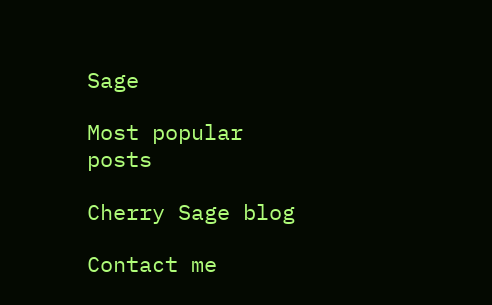Sage

Most popular posts

Cherry Sage blog

Contact me